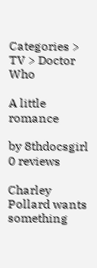Categories > TV > Doctor Who

A little romance

by 8thdocsgirl 0 reviews

Charley Pollard wants something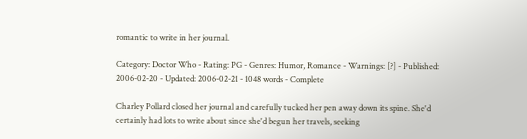romantic to write in her journal.

Category: Doctor Who - Rating: PG - Genres: Humor, Romance - Warnings: [?] - Published: 2006-02-20 - Updated: 2006-02-21 - 1048 words - Complete

Charley Pollard closed her journal and carefully tucked her pen away down its spine. She'd certainly had lots to write about since she'd begun her travels, seeking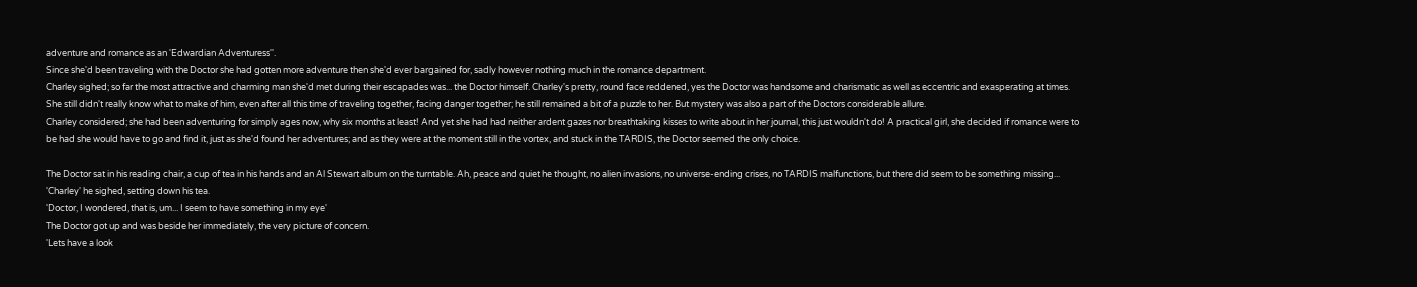adventure and romance as an 'Edwardian Adventuress''.
Since she'd been traveling with the Doctor she had gotten more adventure then she'd ever bargained for, sadly however nothing much in the romance department.
Charley sighed; so far the most attractive and charming man she'd met during their escapades was... the Doctor himself. Charley's pretty, round face reddened, yes the Doctor was handsome and charismatic as well as eccentric and exasperating at times. She still didn't really know what to make of him, even after all this time of traveling together, facing danger together; he still remained a bit of a puzzle to her. But mystery was also a part of the Doctors considerable allure.
Charley considered; she had been adventuring for simply ages now, why six months at least! And yet she had had neither ardent gazes nor breathtaking kisses to write about in her journal, this just wouldn't do! A practical girl, she decided if romance were to be had she would have to go and find it, just as she'd found her adventures; and as they were at the moment still in the vortex, and stuck in the TARDIS, the Doctor seemed the only choice.

The Doctor sat in his reading chair, a cup of tea in his hands and an Al Stewart album on the turntable. Ah, peace and quiet he thought, no alien invasions, no universe-ending crises, no TARDIS malfunctions, but there did seem to be something missing...
'Charley' he sighed, setting down his tea.
'Doctor, I wondered, that is, um... I seem to have something in my eye'
The Doctor got up and was beside her immediately, the very picture of concern.
'Lets have a look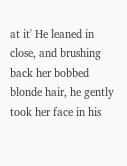at it' He leaned in close, and brushing back her bobbed blonde hair, he gently took her face in his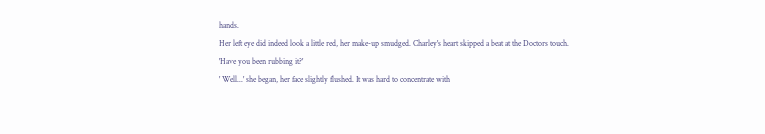hands.
Her left eye did indeed look a little red, her make-up smudged. Charley's heart skipped a beat at the Doctors touch.
'Have you been rubbing it?'
' Well...' she began, her face slightly flushed. It was hard to concentrate with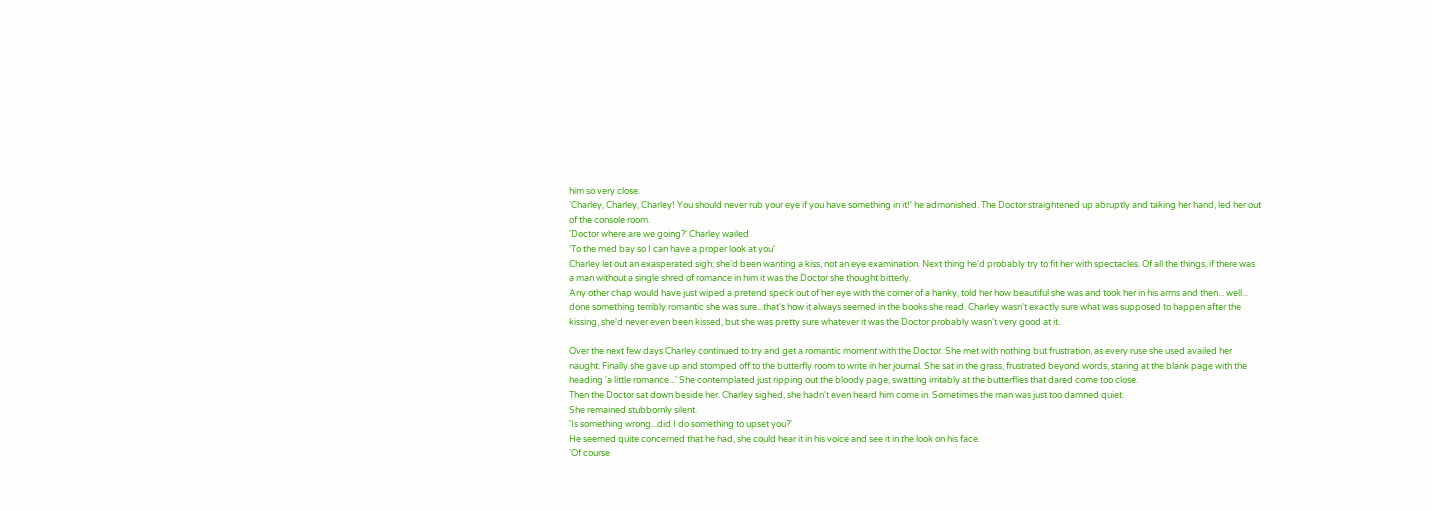him so very close.
'Charley, Charley, Charley! You should never rub your eye if you have something in it!' he admonished. The Doctor straightened up abruptly and taking her hand, led her out of the console room.
'Doctor where are we going?' Charley wailed
'To the med bay so I can have a proper look at you'
Charley let out an exasperated sigh; she'd been wanting a kiss, not an eye examination. Next thing he'd probably try to fit her with spectacles. Of all the things, if there was a man without a single shred of romance in him it was the Doctor she thought bitterly.
Any other chap would have just wiped a pretend speck out of her eye with the corner of a hanky, told her how beautiful she was and took her in his arms and then... well... done something terribly romantic she was sure...that's how it always seemed in the books she read. Charley wasn't exactly sure what was supposed to happen after the kissing, she'd never even been kissed, but she was pretty sure whatever it was the Doctor probably wasn't very good at it.

Over the next few days Charley continued to try and get a romantic moment with the Doctor. She met with nothing but frustration, as every ruse she used availed her naught. Finally she gave up and stomped off to the butterfly room to write in her journal. She sat in the grass, frustrated beyond words, staring at the blank page with the heading 'a little romance...' She contemplated just ripping out the bloody page, swatting irritably at the butterflies that dared come too close.
Then the Doctor sat down beside her. Charley sighed, she hadn't even heard him come in. Sometimes the man was just too damned quiet.
She remained stubbornly silent.
'Is something wrong...did I do something to upset you?'
He seemed quite concerned that he had, she could hear it in his voice and see it in the look on his face.
'Of course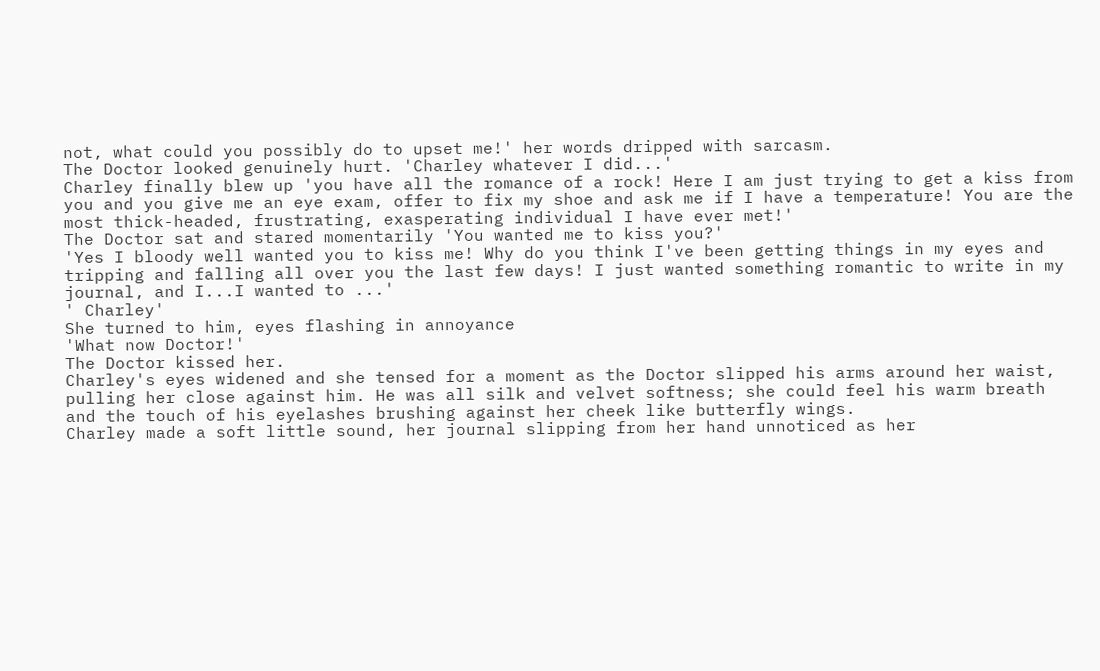not, what could you possibly do to upset me!' her words dripped with sarcasm.
The Doctor looked genuinely hurt. 'Charley whatever I did...'
Charley finally blew up 'you have all the romance of a rock! Here I am just trying to get a kiss from you and you give me an eye exam, offer to fix my shoe and ask me if I have a temperature! You are the most thick-headed, frustrating, exasperating individual I have ever met!'
The Doctor sat and stared momentarily 'You wanted me to kiss you?'
'Yes I bloody well wanted you to kiss me! Why do you think I've been getting things in my eyes and tripping and falling all over you the last few days! I just wanted something romantic to write in my journal, and I...I wanted to ...'
' Charley'
She turned to him, eyes flashing in annoyance
'What now Doctor!'
The Doctor kissed her.
Charley's eyes widened and she tensed for a moment as the Doctor slipped his arms around her waist, pulling her close against him. He was all silk and velvet softness; she could feel his warm breath and the touch of his eyelashes brushing against her cheek like butterfly wings.
Charley made a soft little sound, her journal slipping from her hand unnoticed as her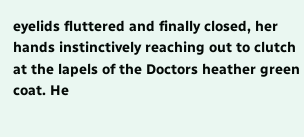eyelids fluttered and finally closed, her hands instinctively reaching out to clutch at the lapels of the Doctors heather green coat. He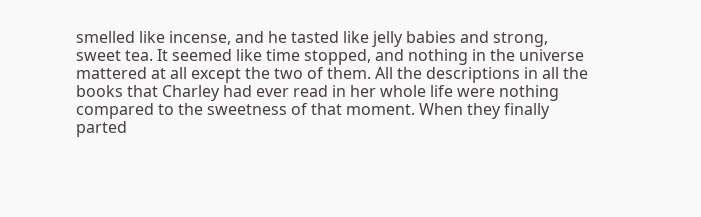smelled like incense, and he tasted like jelly babies and strong, sweet tea. It seemed like time stopped, and nothing in the universe mattered at all except the two of them. All the descriptions in all the books that Charley had ever read in her whole life were nothing compared to the sweetness of that moment. When they finally parted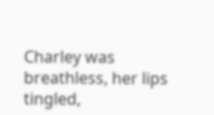Charley was breathless, her lips tingled,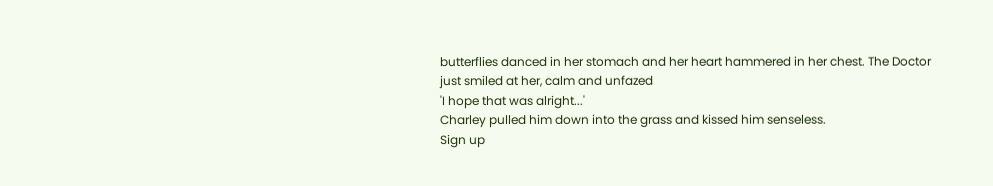butterflies danced in her stomach and her heart hammered in her chest. The Doctor just smiled at her, calm and unfazed
'I hope that was alright...'
Charley pulled him down into the grass and kissed him senseless.
Sign up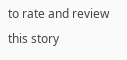to rate and review this story